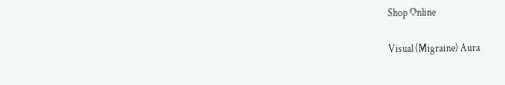Shop Online

Visual (Migraine) Aura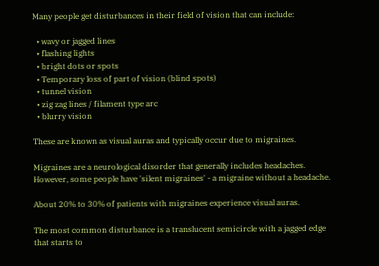Many people get disturbances in their field of vision that can include:

  • wavy or jagged lines
  • flashing lights
  • bright dots or spots
  • Temporary loss of part of vision (blind spots)
  • tunnel vision
  • zig zag lines / filament type arc
  • blurry vision

These are known as visual auras and typically occur due to migraines.

Migraines are a neurological disorder that generally includes headaches. However, some people have 'silent migraines' - a migraine without a headache.

About 20% to 30% of patients with migraines experience visual auras.

The most common disturbance is a translucent semicircle with a jagged edge that starts to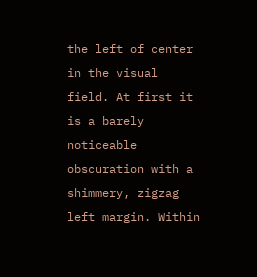the left of center in the visual field. At first it is a barely noticeable obscuration with a shimmery, zigzag left margin. Within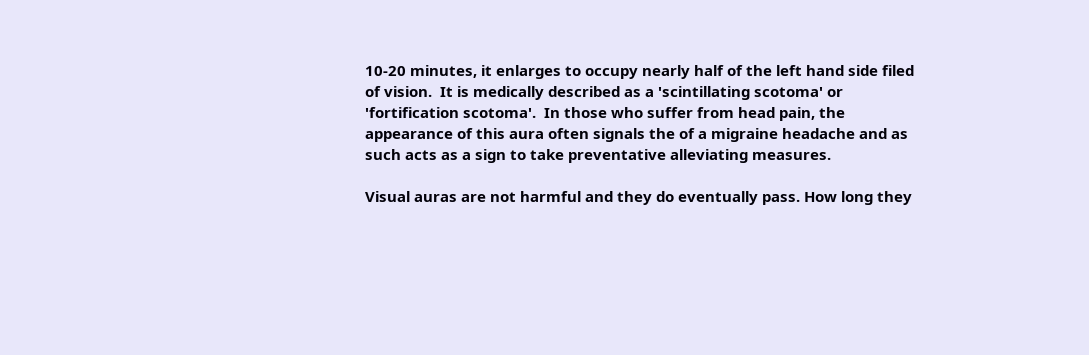10-20 minutes, it enlarges to occupy nearly half of the left hand side filed of vision.  It is medically described as a 'scintillating scotoma' or 'fortification scotoma'.  In those who suffer from head pain, the appearance of this aura often signals the of a migraine headache and as such acts as a sign to take preventative alleviating measures.

Visual auras are not harmful and they do eventually pass. How long they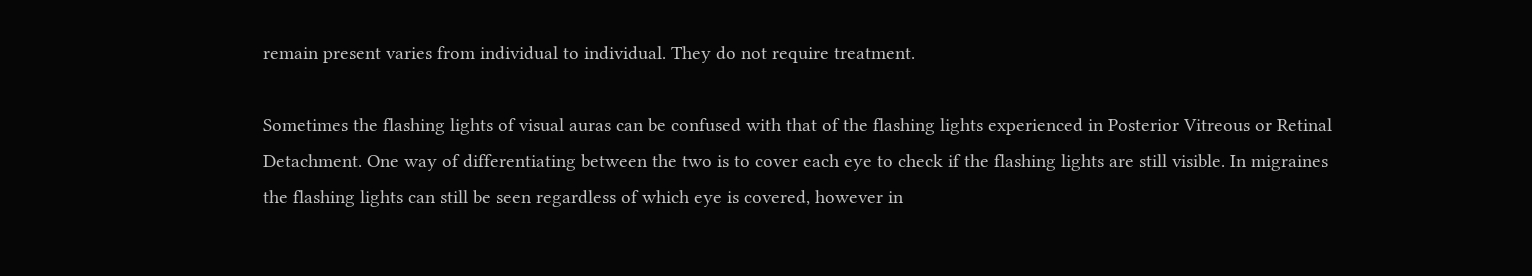remain present varies from individual to individual. They do not require treatment.

Sometimes the flashing lights of visual auras can be confused with that of the flashing lights experienced in Posterior Vitreous or Retinal Detachment. One way of differentiating between the two is to cover each eye to check if the flashing lights are still visible. In migraines the flashing lights can still be seen regardless of which eye is covered, however in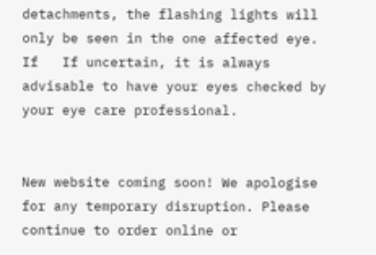detachments, the flashing lights will only be seen in the one affected eye.  If   If uncertain, it is always advisable to have your eyes checked by your eye care professional.


New website coming soon! We apologise for any temporary disruption. Please continue to order online or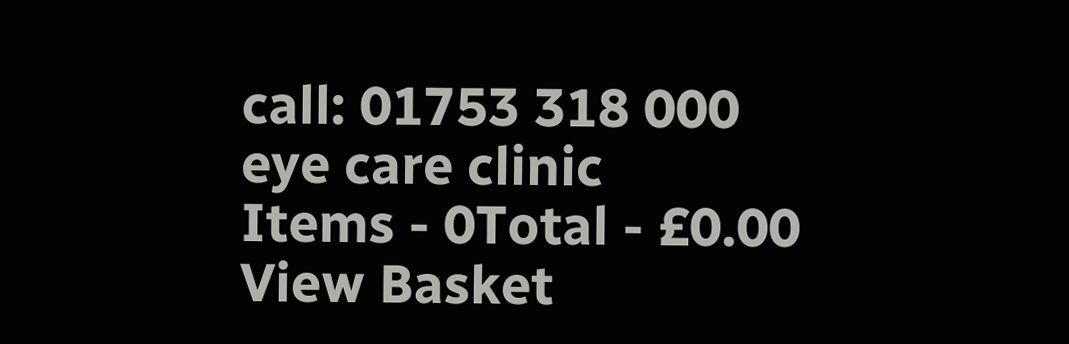call: 01753 318 000
eye care clinic
Items - 0Total - £0.00
View Basket